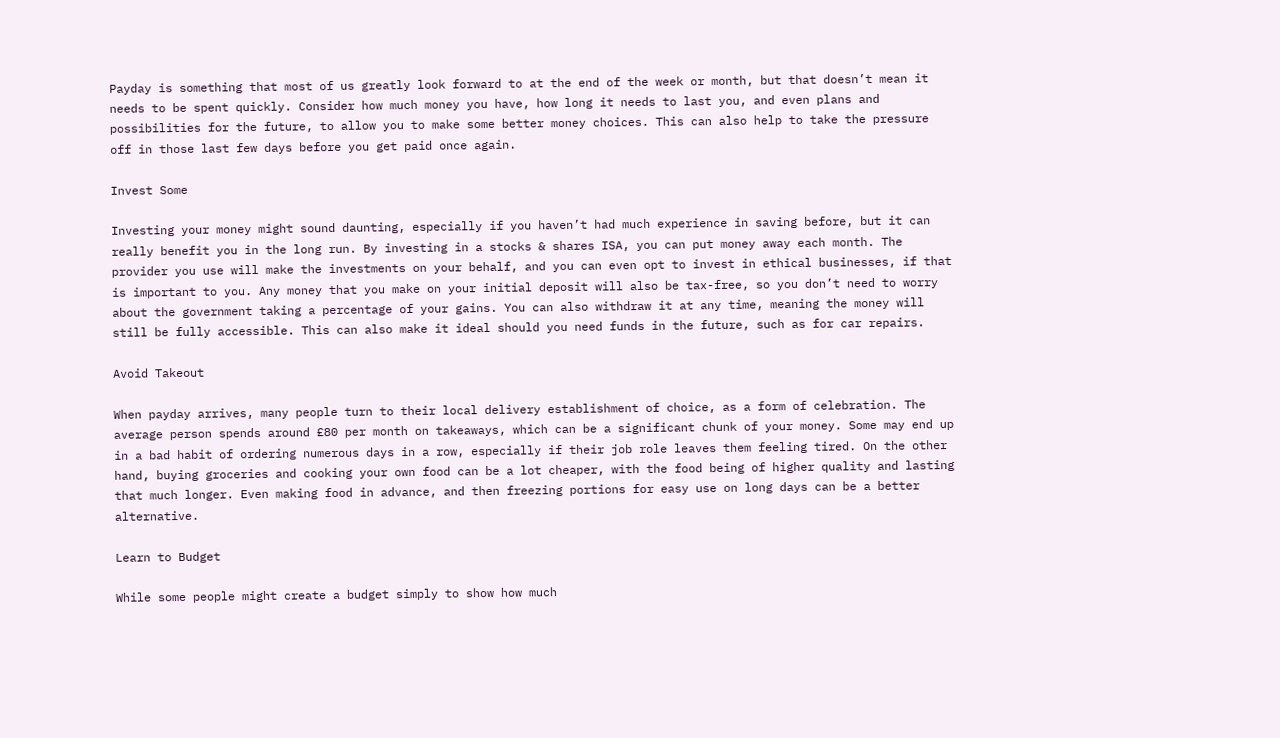Payday is something that most of us greatly look forward to at the end of the week or month, but that doesn’t mean it needs to be spent quickly. Consider how much money you have, how long it needs to last you, and even plans and possibilities for the future, to allow you to make some better money choices. This can also help to take the pressure off in those last few days before you get paid once again.

Invest Some

Investing your money might sound daunting, especially if you haven’t had much experience in saving before, but it can really benefit you in the long run. By investing in a stocks & shares ISA, you can put money away each month. The provider you use will make the investments on your behalf, and you can even opt to invest in ethical businesses, if that is important to you. Any money that you make on your initial deposit will also be tax-free, so you don’t need to worry about the government taking a percentage of your gains. You can also withdraw it at any time, meaning the money will still be fully accessible. This can also make it ideal should you need funds in the future, such as for car repairs.

Avoid Takeout

When payday arrives, many people turn to their local delivery establishment of choice, as a form of celebration. The average person spends around £80 per month on takeaways, which can be a significant chunk of your money. Some may end up in a bad habit of ordering numerous days in a row, especially if their job role leaves them feeling tired. On the other hand, buying groceries and cooking your own food can be a lot cheaper, with the food being of higher quality and lasting that much longer. Even making food in advance, and then freezing portions for easy use on long days can be a better alternative.

Learn to Budget

While some people might create a budget simply to show how much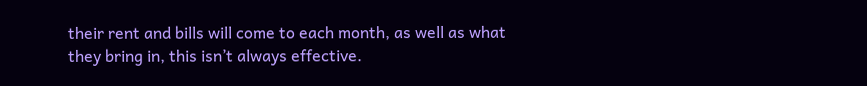their rent and bills will come to each month, as well as what they bring in, this isn’t always effective.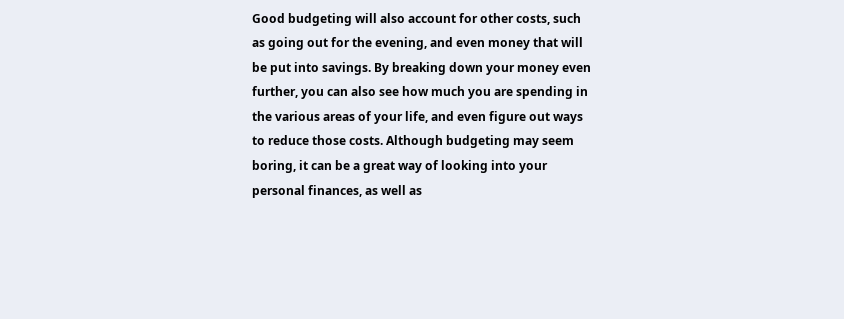Good budgeting will also account for other costs, such as going out for the evening, and even money that will be put into savings. By breaking down your money even further, you can also see how much you are spending in the various areas of your life, and even figure out ways to reduce those costs. Although budgeting may seem boring, it can be a great way of looking into your personal finances, as well as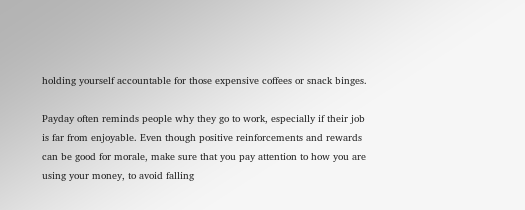holding yourself accountable for those expensive coffees or snack binges.

Payday often reminds people why they go to work, especially if their job is far from enjoyable. Even though positive reinforcements and rewards can be good for morale, make sure that you pay attention to how you are using your money, to avoid falling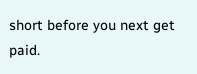short before you next get paid.